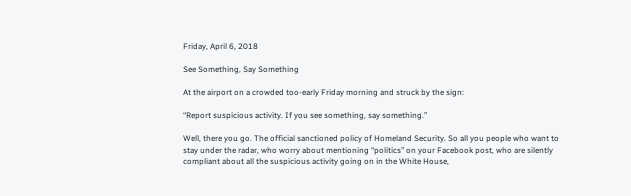Friday, April 6, 2018

See Something, Say Something

At the airport on a crowded too-early Friday morning and struck by the sign:

“Report suspicious activity. If you see something, say something.”

Well, there you go. The official sanctioned policy of Homeland Security. So all you people who want to stay under the radar, who worry about mentioning “politics” on your Facebook post, who are silently compliant about all the suspicious activity going on in the White House,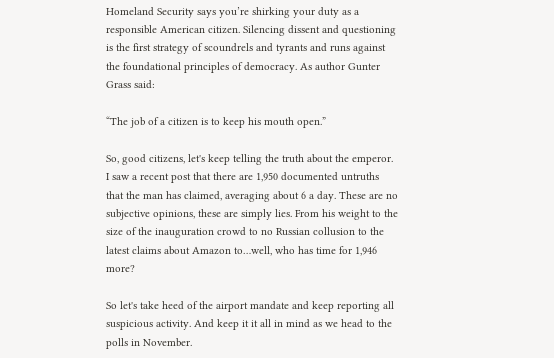Homeland Security says you’re shirking your duty as a responsible American citizen. Silencing dissent and questioning is the first strategy of scoundrels and tyrants and runs against the foundational principles of democracy. As author Gunter Grass said:

“The job of a citizen is to keep his mouth open.”

So, good citizens, let's keep telling the truth about the emperor. I saw a recent post that there are 1,950 documented untruths that the man has claimed, averaging about 6 a day. These are no subjective opinions, these are simply lies. From his weight to the size of the inauguration crowd to no Russian collusion to the latest claims about Amazon to…well, who has time for 1,946 more?

So let's take heed of the airport mandate and keep reporting all suspicious activity. And keep it it all in mind as we head to the polls in November.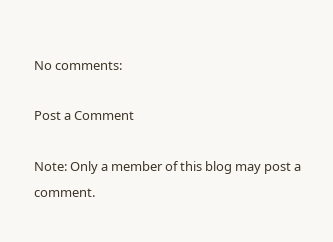No comments:

Post a Comment

Note: Only a member of this blog may post a comment.